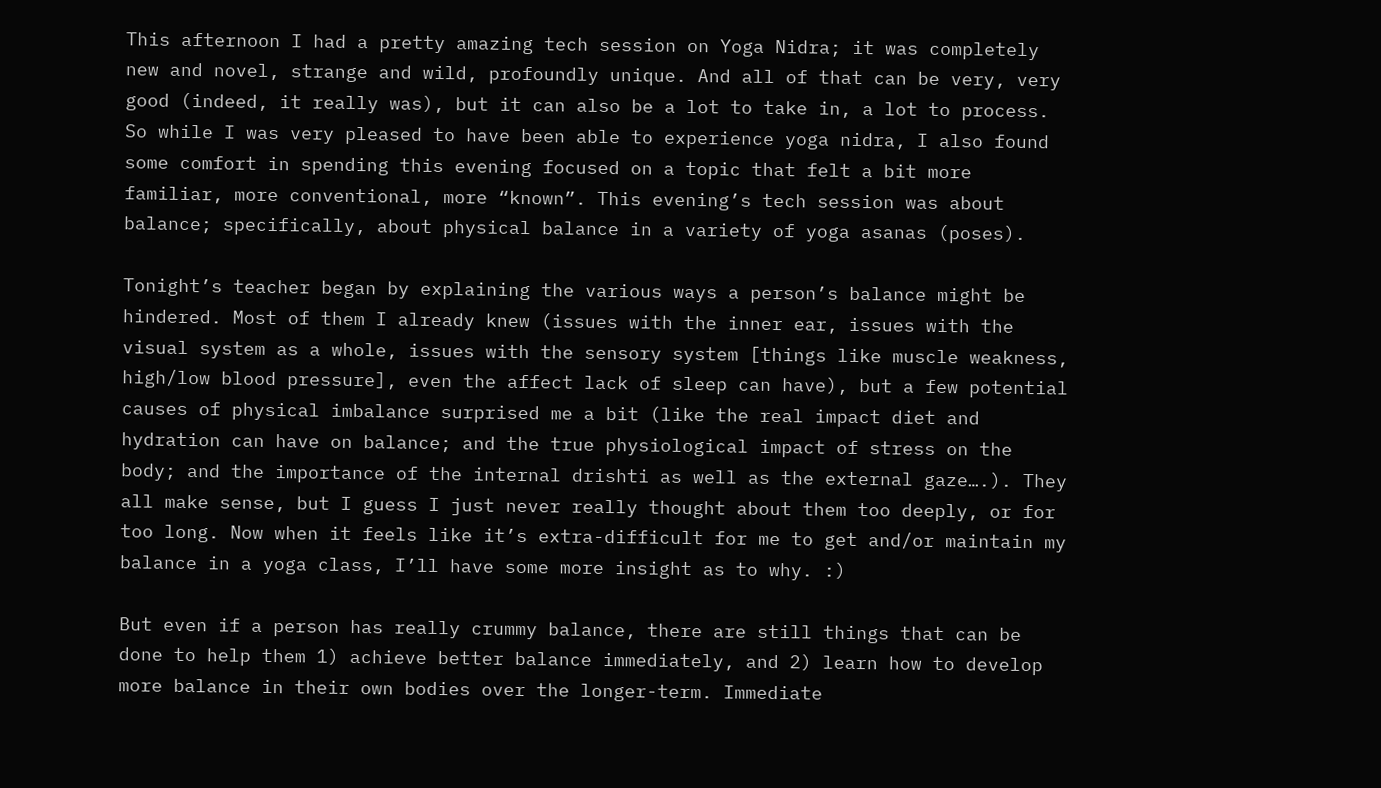This afternoon I had a pretty amazing tech session on Yoga Nidra; it was completely new and novel, strange and wild, profoundly unique. And all of that can be very, very good (indeed, it really was), but it can also be a lot to take in, a lot to process. So while I was very pleased to have been able to experience yoga nidra, I also found some comfort in spending this evening focused on a topic that felt a bit more familiar, more conventional, more “known”. This evening’s tech session was about balance; specifically, about physical balance in a variety of yoga asanas (poses).

Tonight’s teacher began by explaining the various ways a person’s balance might be hindered. Most of them I already knew (issues with the inner ear, issues with the visual system as a whole, issues with the sensory system [things like muscle weakness, high/low blood pressure], even the affect lack of sleep can have), but a few potential causes of physical imbalance surprised me a bit (like the real impact diet and hydration can have on balance; and the true physiological impact of stress on the body; and the importance of the internal drishti as well as the external gaze….). They all make sense, but I guess I just never really thought about them too deeply, or for too long. Now when it feels like it’s extra-difficult for me to get and/or maintain my balance in a yoga class, I’ll have some more insight as to why. :)

But even if a person has really crummy balance, there are still things that can be done to help them 1) achieve better balance immediately, and 2) learn how to develop more balance in their own bodies over the longer-term. Immediate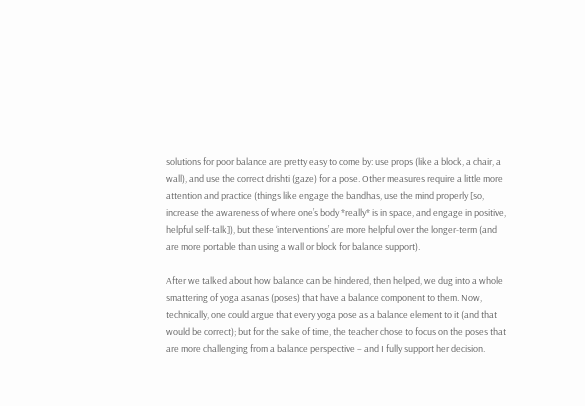solutions for poor balance are pretty easy to come by: use props (like a block, a chair, a wall), and use the correct drishti (gaze) for a pose. Other measures require a little more attention and practice (things like engage the bandhas, use the mind properly [so, increase the awareness of where one’s body *really* is in space, and engage in positive, helpful self-talk]), but these ‘interventions’ are more helpful over the longer-term (and are more portable than using a wall or block for balance support).

After we talked about how balance can be hindered, then helped, we dug into a whole smattering of yoga asanas (poses) that have a balance component to them. Now, technically, one could argue that every yoga pose as a balance element to it (and that would be correct); but for the sake of time, the teacher chose to focus on the poses that are more challenging from a balance perspective – and I fully support her decision.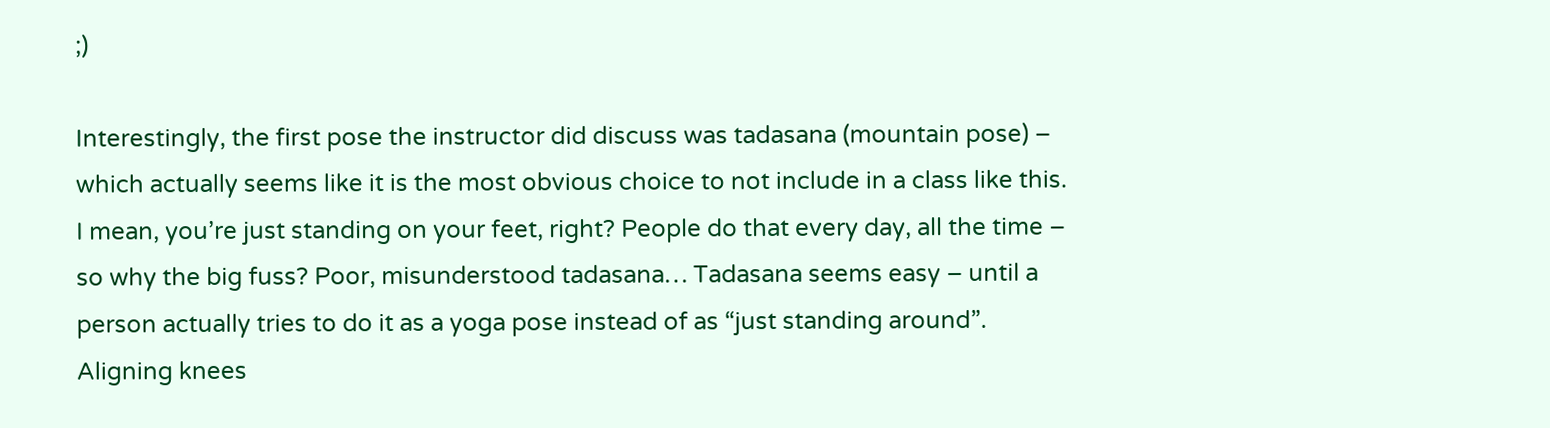;)

Interestingly, the first pose the instructor did discuss was tadasana (mountain pose) – which actually seems like it is the most obvious choice to not include in a class like this. I mean, you’re just standing on your feet, right? People do that every day, all the time – so why the big fuss? Poor, misunderstood tadasana… Tadasana seems easy – until a person actually tries to do it as a yoga pose instead of as “just standing around”. Aligning knees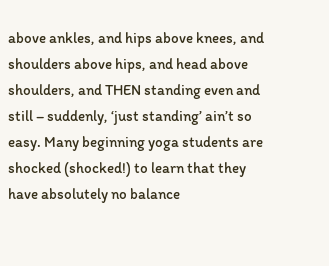above ankles, and hips above knees, and shoulders above hips, and head above shoulders, and THEN standing even and still – suddenly, ‘just standing’ ain’t so easy. Many beginning yoga students are shocked (shocked!) to learn that they have absolutely no balance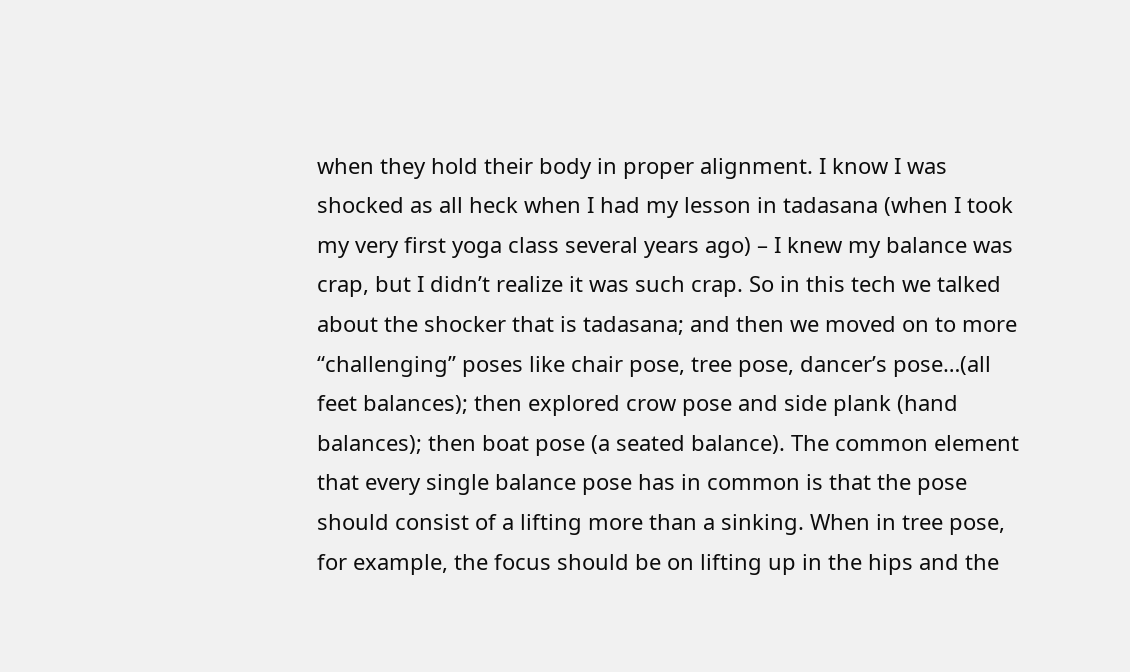when they hold their body in proper alignment. I know I was shocked as all heck when I had my lesson in tadasana (when I took my very first yoga class several years ago) – I knew my balance was crap, but I didn’t realize it was such crap. So in this tech we talked about the shocker that is tadasana; and then we moved on to more “challenging” poses like chair pose, tree pose, dancer’s pose…(all feet balances); then explored crow pose and side plank (hand balances); then boat pose (a seated balance). The common element that every single balance pose has in common is that the pose should consist of a lifting more than a sinking. When in tree pose, for example, the focus should be on lifting up in the hips and the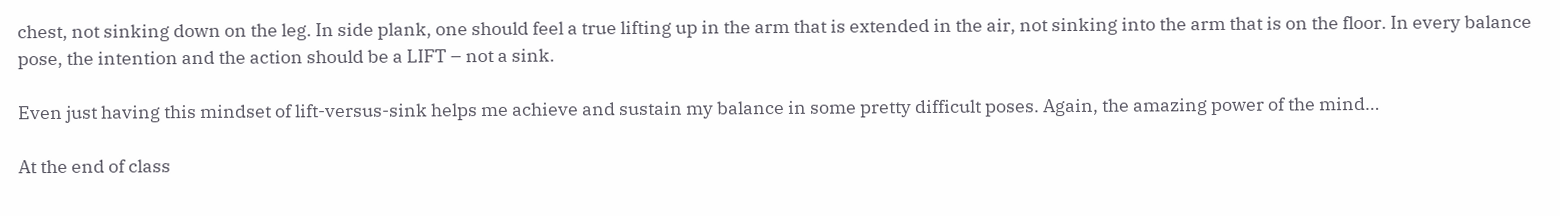chest, not sinking down on the leg. In side plank, one should feel a true lifting up in the arm that is extended in the air, not sinking into the arm that is on the floor. In every balance pose, the intention and the action should be a LIFT – not a sink.

Even just having this mindset of lift-versus-sink helps me achieve and sustain my balance in some pretty difficult poses. Again, the amazing power of the mind…

At the end of class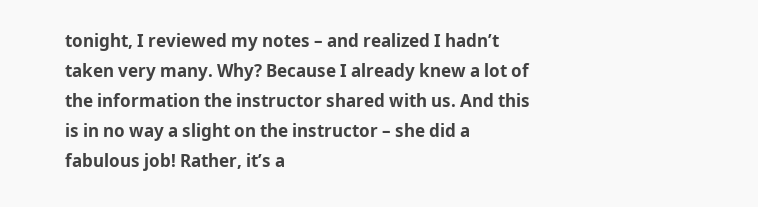tonight, I reviewed my notes – and realized I hadn’t taken very many. Why? Because I already knew a lot of the information the instructor shared with us. And this is in no way a slight on the instructor – she did a fabulous job! Rather, it’s a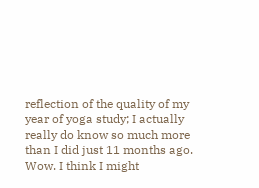reflection of the quality of my year of yoga study; I actually really do know so much more than I did just 11 months ago. Wow. I think I might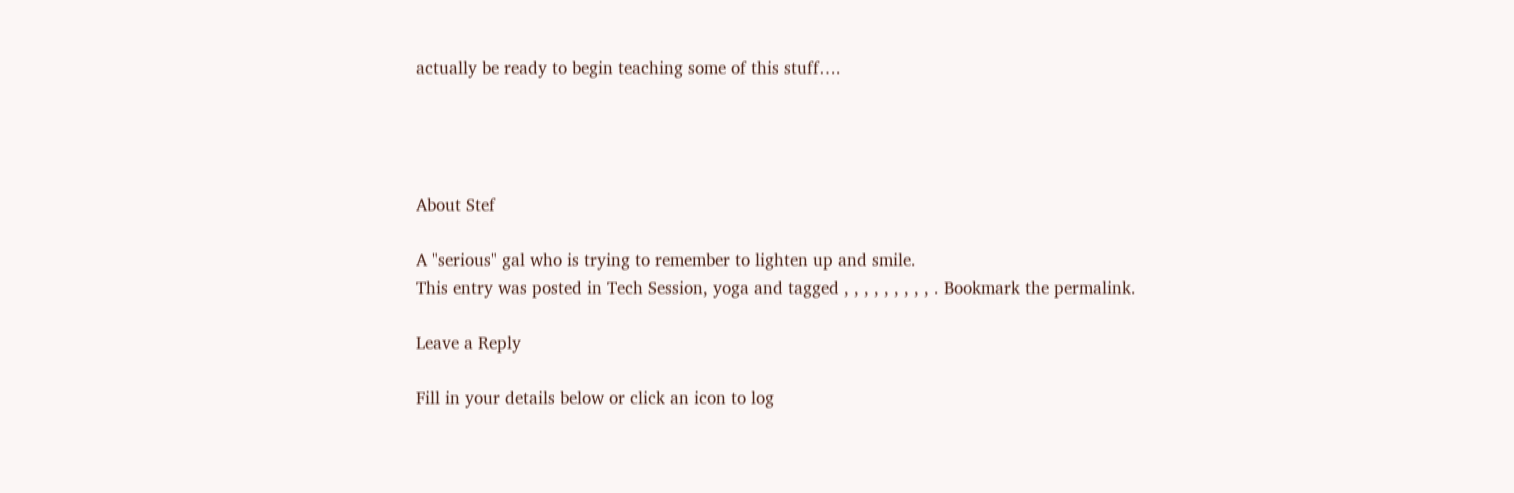actually be ready to begin teaching some of this stuff….




About Stef

A "serious" gal who is trying to remember to lighten up and smile.
This entry was posted in Tech Session, yoga and tagged , , , , , , , , , . Bookmark the permalink.

Leave a Reply

Fill in your details below or click an icon to log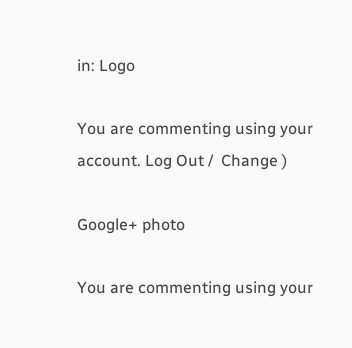in: Logo

You are commenting using your account. Log Out /  Change )

Google+ photo

You are commenting using your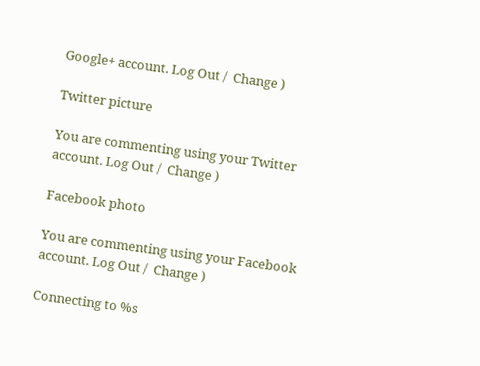Google+ account. Log Out /  Change )

Twitter picture

You are commenting using your Twitter account. Log Out /  Change )

Facebook photo

You are commenting using your Facebook account. Log Out /  Change )

Connecting to %s